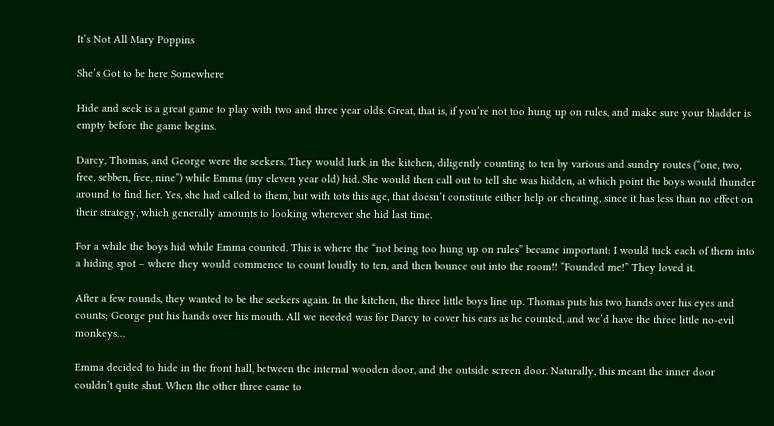It’s Not All Mary Poppins

She’s Got to be here Somewhere

Hide and seek is a great game to play with two and three year olds. Great, that is, if you’re not too hung up on rules, and make sure your bladder is empty before the game begins.

Darcy, Thomas, and George were the seekers. They would lurk in the kitchen, diligently counting to ten by various and sundry routes (“one, two, free, sebben, free, nine”) while Emma (my eleven year old) hid. She would then call out to tell she was hidden, at which point the boys would thunder around to find her. Yes, she had called to them, but with tots this age, that doesn’t constitute either help or cheating, since it has less than no effect on their strategy, which generally amounts to looking wherever she hid last time.

For a while the boys hid while Emma counted. This is where the “not being too hung up on rules” became important: I would tuck each of them into a hiding spot – where they would commence to count loudly to ten, and then bounce out into the room!! “Founded me!” They loved it.

After a few rounds, they wanted to be the seekers again. In the kitchen, the three little boys line up. Thomas puts his two hands over his eyes and counts; George put his hands over his mouth. All we needed was for Darcy to cover his ears as he counted, and we’d have the three little no-evil monkeys…

Emma decided to hide in the front hall, between the internal wooden door, and the outside screen door. Naturally, this meant the inner door couldn’t quite shut. When the other three came to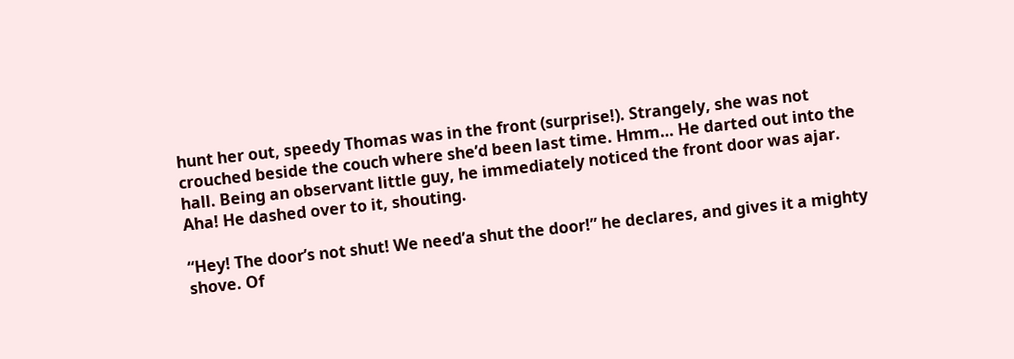hunt her out, speedy Thomas was in the front (surprise!). Strangely, she was not crouched beside the couch where she’d been last time. Hmm… He darted out into the hall. Being an observant little guy, he immediately noticed the front door was ajar. Aha! He dashed over to it, shouting.

“Hey! The door’s not shut! We need’a shut the door!” he declares, and gives it a mighty shove. Of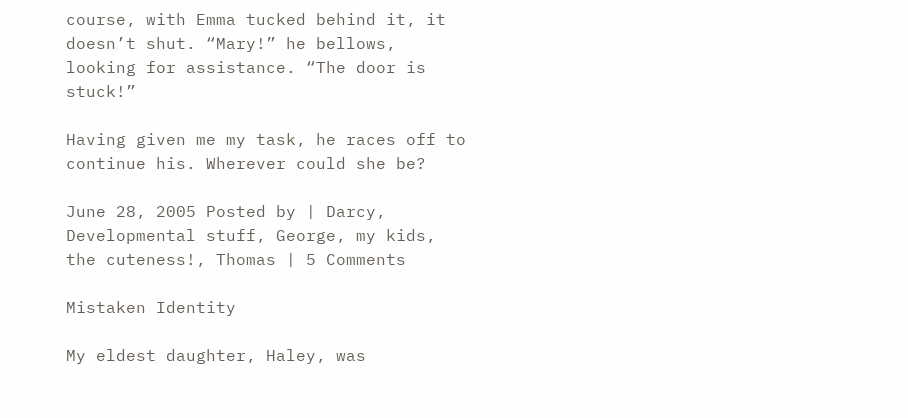course, with Emma tucked behind it, it doesn’t shut. “Mary!” he bellows, looking for assistance. “The door is stuck!”

Having given me my task, he races off to continue his. Wherever could she be?

June 28, 2005 Posted by | Darcy, Developmental stuff, George, my kids, the cuteness!, Thomas | 5 Comments

Mistaken Identity

My eldest daughter, Haley, was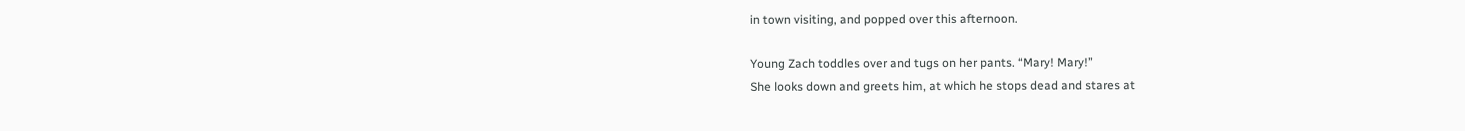in town visiting, and popped over this afternoon.

Young Zach toddles over and tugs on her pants. “Mary! Mary!”
She looks down and greets him, at which he stops dead and stares at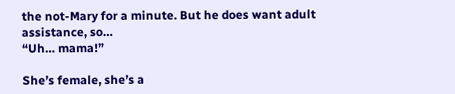the not-Mary for a minute. But he does want adult assistance, so…
“Uh… mama!”

She’s female, she’s a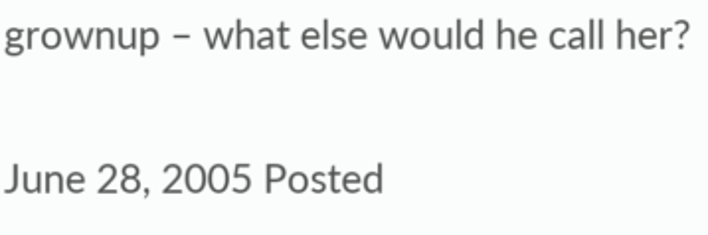grownup – what else would he call her?

June 28, 2005 Posted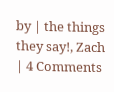by | the things they say!, Zach | 4 Comments